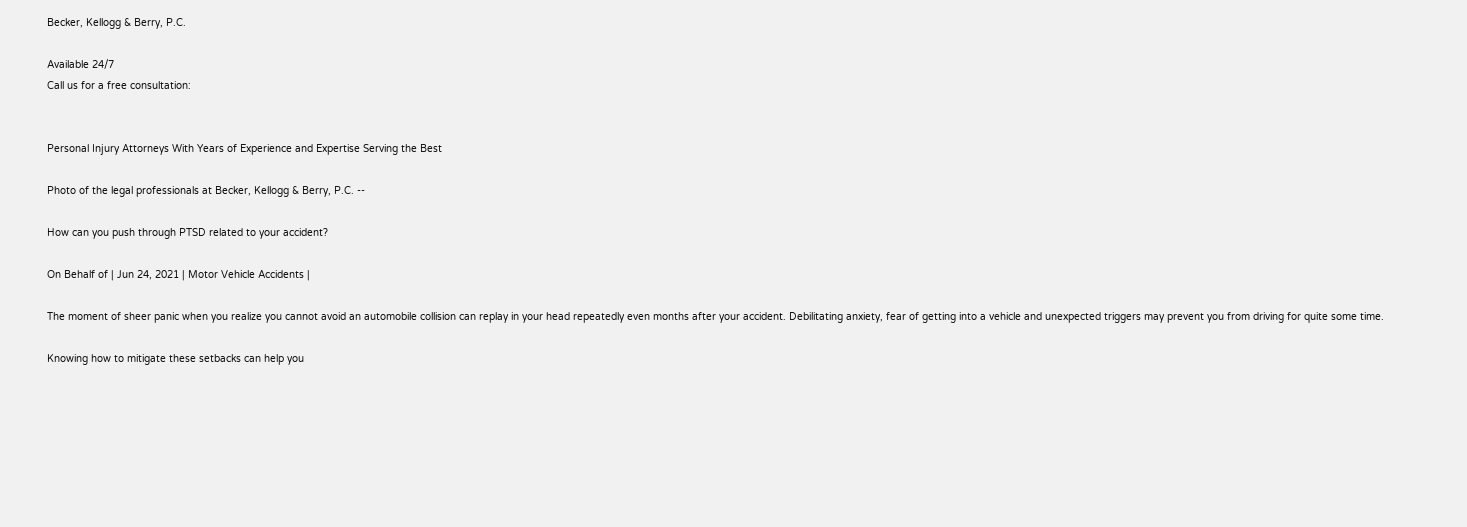Becker, Kellogg & Berry, P.C.

Available 24/7
Call us for a free consultation:


Personal Injury Attorneys With Years of Experience and Expertise Serving the Best

Photo of the legal professionals at Becker, Kellogg & Berry, P.C. --

How can you push through PTSD related to your accident?

On Behalf of | Jun 24, 2021 | Motor Vehicle Accidents |

The moment of sheer panic when you realize you cannot avoid an automobile collision can replay in your head repeatedly even months after your accident. Debilitating anxiety, fear of getting into a vehicle and unexpected triggers may prevent you from driving for quite some time.

Knowing how to mitigate these setbacks can help you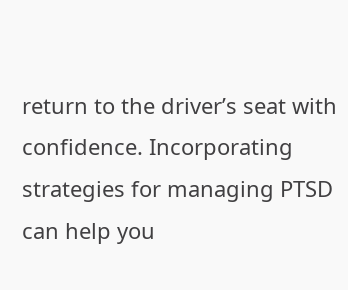return to the driver’s seat with confidence. Incorporating strategies for managing PTSD can help you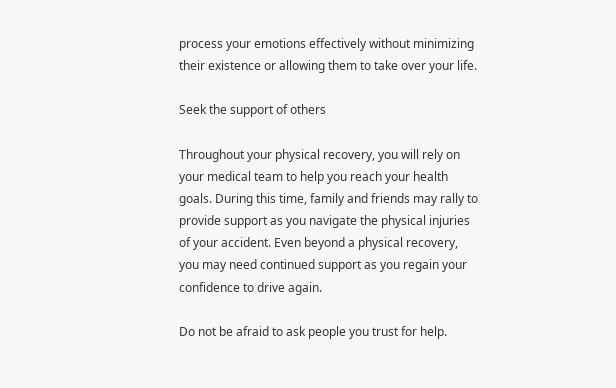process your emotions effectively without minimizing their existence or allowing them to take over your life.

Seek the support of others

Throughout your physical recovery, you will rely on your medical team to help you reach your health goals. During this time, family and friends may rally to provide support as you navigate the physical injuries of your accident. Even beyond a physical recovery, you may need continued support as you regain your confidence to drive again.

Do not be afraid to ask people you trust for help.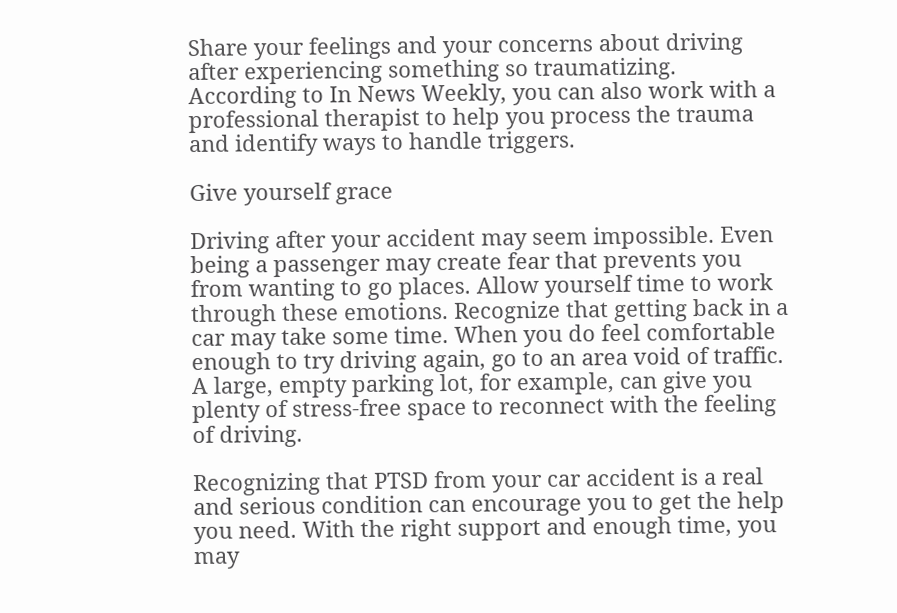Share your feelings and your concerns about driving after experiencing something so traumatizing. According to In News Weekly, you can also work with a professional therapist to help you process the trauma and identify ways to handle triggers.

Give yourself grace

Driving after your accident may seem impossible. Even being a passenger may create fear that prevents you from wanting to go places. Allow yourself time to work through these emotions. Recognize that getting back in a car may take some time. When you do feel comfortable enough to try driving again, go to an area void of traffic. A large, empty parking lot, for example, can give you plenty of stress-free space to reconnect with the feeling of driving.

Recognizing that PTSD from your car accident is a real and serious condition can encourage you to get the help you need. With the right support and enough time, you may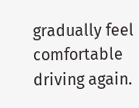gradually feel comfortable driving again.